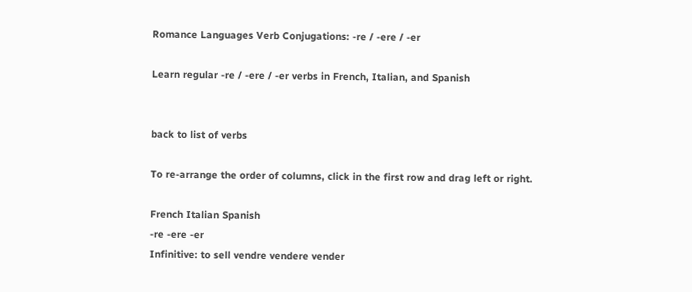Romance Languages Verb Conjugations: -re / -ere / -er

Learn regular -re / -ere / -er verbs in French, Italian, and Spanish


back to list of verbs

To re-arrange the order of columns, click in the first row and drag left or right.

French Italian Spanish
-re -ere -er
Infinitive: to sell vendre vendere vender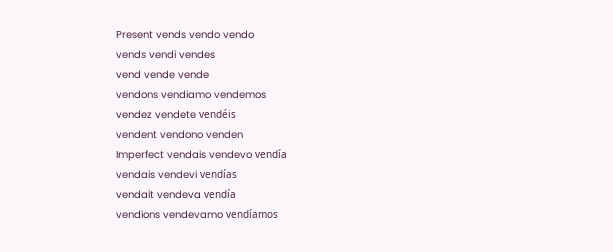Present vends vendo vendo
vends vendi vendes
vend vende vende
vendons vendiamo vendemos
vendez vendete vendéis
vendent vendono venden
Imperfect vendais vendevo vendía
vendais vendevi vendías
vendait vendeva vendía
vendions vendevamo vendíamos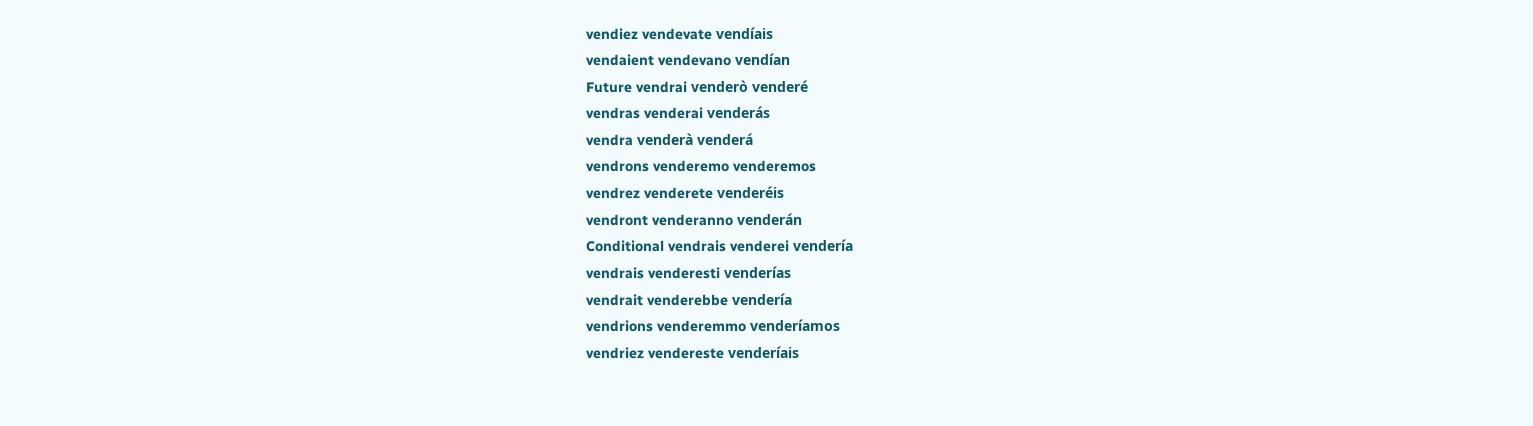vendiez vendevate vendíais
vendaient vendevano vendían
Future vendrai venderò venderé
vendras venderai venderás
vendra venderà venderá
vendrons venderemo venderemos
vendrez venderete venderéis
vendront venderanno venderán
Conditional vendrais venderei vendería
vendrais venderesti venderías
vendrait venderebbe vendería
vendrions venderemmo venderíamos
vendriez vendereste venderíais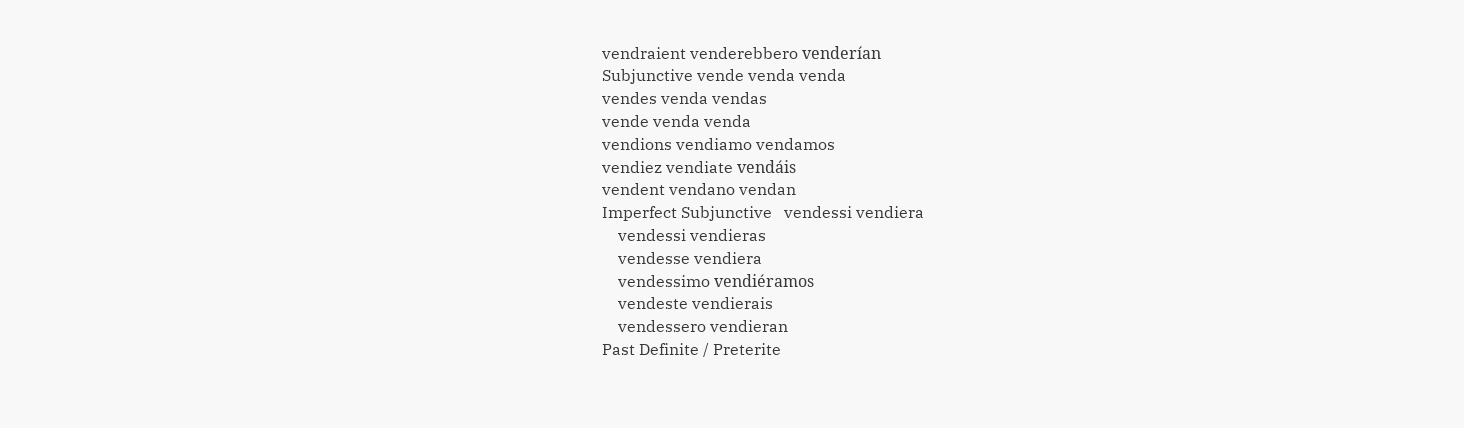vendraient venderebbero venderían
Subjunctive vende venda venda
vendes venda vendas
vende venda venda
vendions vendiamo vendamos
vendiez vendiate vendáis
vendent vendano vendan
Imperfect Subjunctive   vendessi vendiera
    vendessi vendieras
    vendesse vendiera
    vendessimo vendiéramos
    vendeste vendierais
    vendessero vendieran
Past Definite / Preterite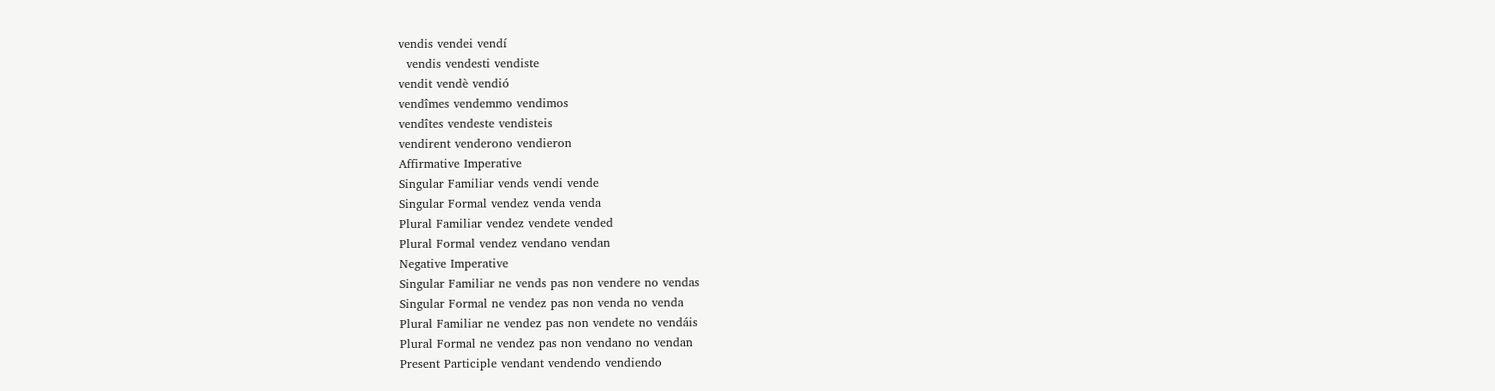vendis vendei vendí
  vendis vendesti vendiste
vendit vendè vendió
vendîmes vendemmo vendimos
vendîtes vendeste vendisteis
vendirent venderono vendieron
Affirmative Imperative
Singular Familiar vends vendi vende
Singular Formal vendez venda venda
Plural Familiar vendez vendete vended
Plural Formal vendez vendano vendan
Negative Imperative
Singular Familiar ne vends pas non vendere no vendas
Singular Formal ne vendez pas non venda no venda
Plural Familiar ne vendez pas non vendete no vendáis
Plural Formal ne vendez pas non vendano no vendan
Present Participle vendant vendendo vendiendo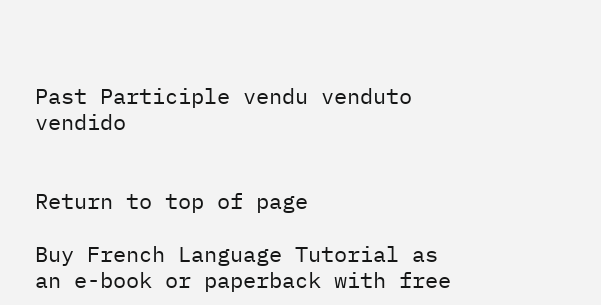Past Participle vendu venduto vendido


Return to top of page

Buy French Language Tutorial as an e-book or paperback with free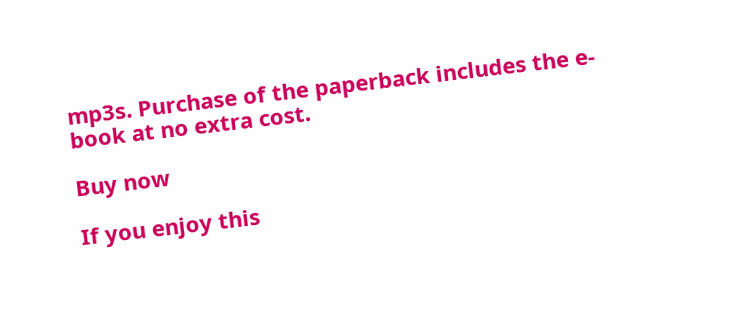mp3s. Purchase of the paperback includes the e-book at no extra cost.

Buy now

If you enjoy this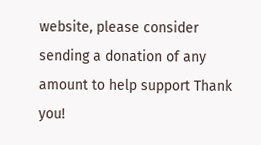website, please consider sending a donation of any amount to help support Thank you!